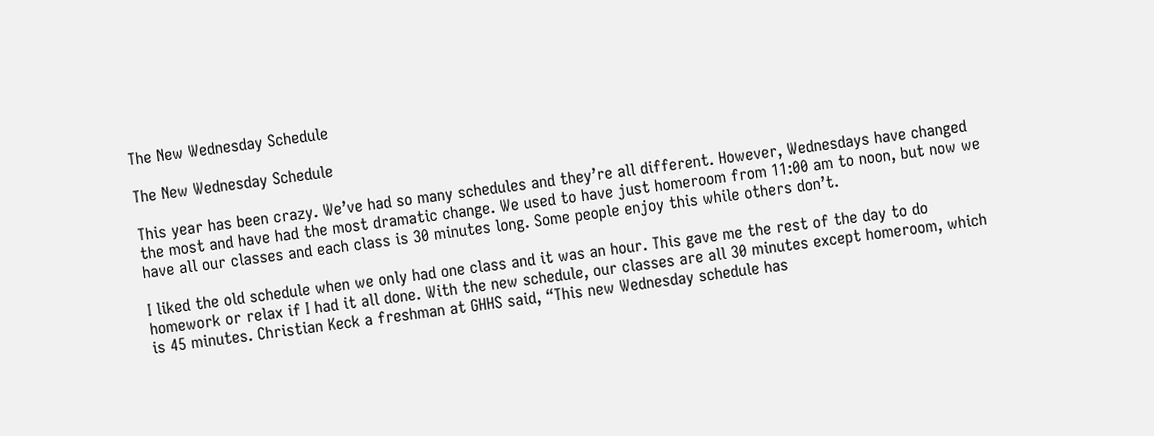The New Wednesday Schedule

The New Wednesday Schedule

This year has been crazy. We’ve had so many schedules and they’re all different. However, Wednesdays have changed the most and have had the most dramatic change. We used to have just homeroom from 11:00 am to noon, but now we have all our classes and each class is 30 minutes long. Some people enjoy this while others don’t.

I liked the old schedule when we only had one class and it was an hour. This gave me the rest of the day to do homework or relax if I had it all done. With the new schedule, our classes are all 30 minutes except homeroom, which is 45 minutes. Christian Keck a freshman at GHHS said, “This new Wednesday schedule has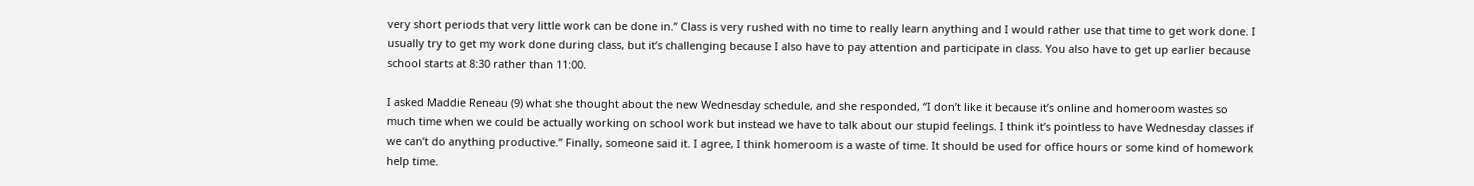very short periods that very little work can be done in.” Class is very rushed with no time to really learn anything and I would rather use that time to get work done. I usually try to get my work done during class, but it’s challenging because I also have to pay attention and participate in class. You also have to get up earlier because school starts at 8:30 rather than 11:00.

I asked Maddie Reneau (9) what she thought about the new Wednesday schedule, and she responded, “I don’t like it because it’s online and homeroom wastes so much time when we could be actually working on school work but instead we have to talk about our stupid feelings. I think it’s pointless to have Wednesday classes if we can’t do anything productive.” Finally, someone said it. I agree, I think homeroom is a waste of time. It should be used for office hours or some kind of homework help time.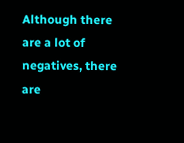Although there are a lot of negatives, there are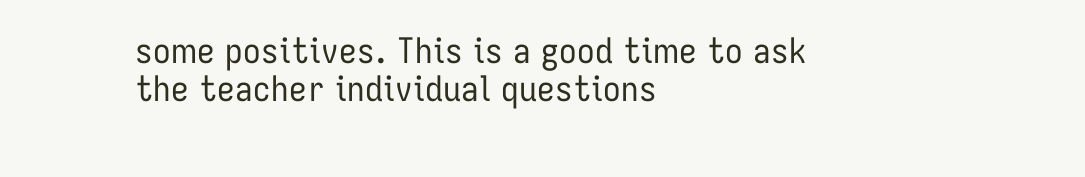some positives. This is a good time to ask the teacher individual questions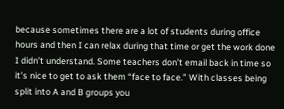because sometimes there are a lot of students during office hours and then I can relax during that time or get the work done I didn’t understand. Some teachers don’t email back in time so it’s nice to get to ask them “face to face.” With classes being split into A and B groups you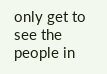only get to see the people in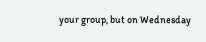your group, but on Wednesday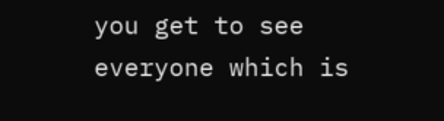you get to see everyone which is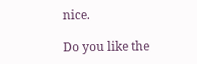nice.

Do you like the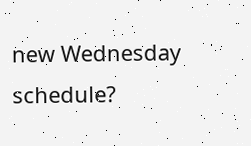new Wednesday schedule?